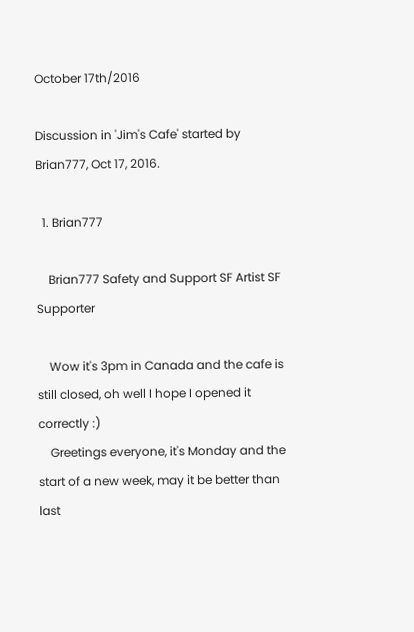October 17th/2016

Discussion in 'Jim's Cafe' started by Brian777, Oct 17, 2016.

  1. Brian777

    Brian777 Safety and Support SF Artist SF Supporter

    Wow it's 3pm in Canada and the cafe is still closed, oh well I hope I opened it correctly :)
    Greetings everyone, it's Monday and the start of a new week, may it be better than last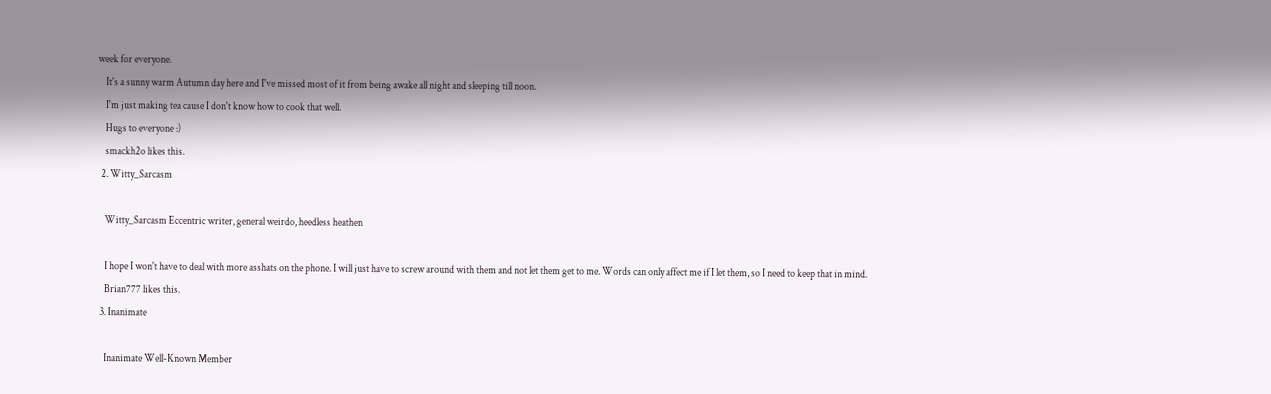week for everyone.
    It's a sunny warm Autumn day here and I've missed most of it from being awake all night and sleeping till noon.
    I'm just making tea cause I don't know how to cook that well.
    Hugs to everyone :)
    smackh2o likes this.
  2. Witty_Sarcasm

    Witty_Sarcasm Eccentric writer, general weirdo, heedless heathen

    I hope I won't have to deal with more asshats on the phone. I will just have to screw around with them and not let them get to me. Words can only affect me if I let them, so I need to keep that in mind.
    Brian777 likes this.
  3. Inanimate

    Inanimate Well-Known Member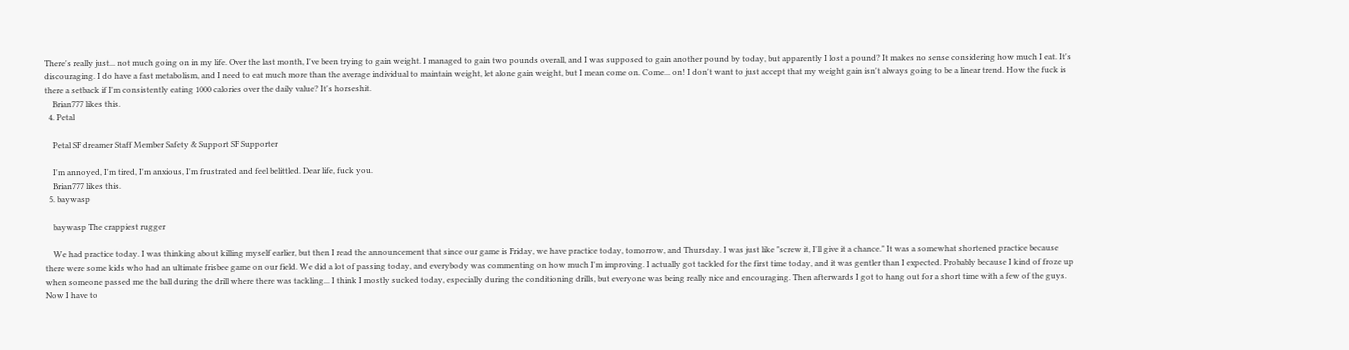There's really just... not much going on in my life. Over the last month, I've been trying to gain weight. I managed to gain two pounds overall, and I was supposed to gain another pound by today, but apparently I lost a pound? It makes no sense considering how much I eat. It's discouraging. I do have a fast metabolism, and I need to eat much more than the average individual to maintain weight, let alone gain weight, but I mean come on. Come... on! I don't want to just accept that my weight gain isn't always going to be a linear trend. How the fuck is there a setback if I'm consistently eating 1000 calories over the daily value? It's horseshit.
    Brian777 likes this.
  4. Petal

    Petal SF dreamer Staff Member Safety & Support SF Supporter

    I'm annoyed, I'm tired, I'm anxious, I'm frustrated and feel belittled. Dear life, fuck you.
    Brian777 likes this.
  5. baywasp

    baywasp The crappiest rugger

    We had practice today. I was thinking about killing myself earlier, but then I read the announcement that since our game is Friday, we have practice today, tomorrow, and Thursday. I was just like "screw it, I'll give it a chance." It was a somewhat shortened practice because there were some kids who had an ultimate frisbee game on our field. We did a lot of passing today, and everybody was commenting on how much I'm improving. I actually got tackled for the first time today, and it was gentler than I expected. Probably because I kind of froze up when someone passed me the ball during the drill where there was tackling... I think I mostly sucked today, especially during the conditioning drills, but everyone was being really nice and encouraging. Then afterwards I got to hang out for a short time with a few of the guys. Now I have to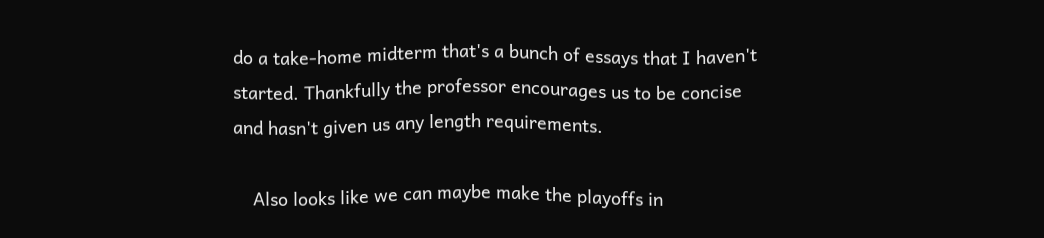do a take-home midterm that's a bunch of essays that I haven't started. Thankfully the professor encourages us to be concise and hasn't given us any length requirements.

    Also looks like we can maybe make the playoffs in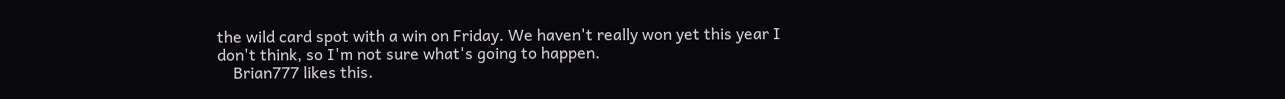the wild card spot with a win on Friday. We haven't really won yet this year I don't think, so I'm not sure what's going to happen.
    Brian777 likes this.